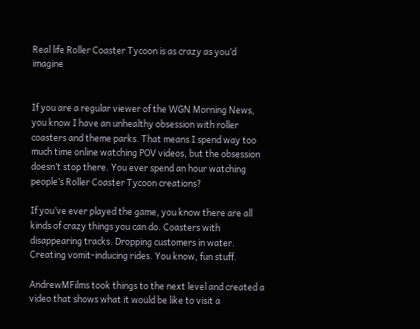Real life Roller Coaster Tycoon is as crazy as you’d imagine


If you are a regular viewer of the WGN Morning News, you know I have an unhealthy obsession with roller coasters and theme parks. That means I spend way too much time online watching POV videos, but the obsession doesn’t stop there. You ever spend an hour watching people’s Roller Coaster Tycoon creations?

If you’ve ever played the game, you know there are all kinds of crazy things you can do. Coasters with disappearing tracks. Dropping customers in water. Creating vomit-inducing rides. You know, fun stuff.

AndrewMFilms took things to the next level and created a video that shows what it would be like to visit a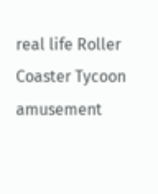real life Roller Coaster Tycoon amusement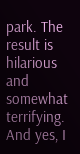park. The result is hilarious and somewhat terrifying. And yes, I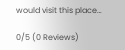would visit this place…

0/5 (0 Reviews)